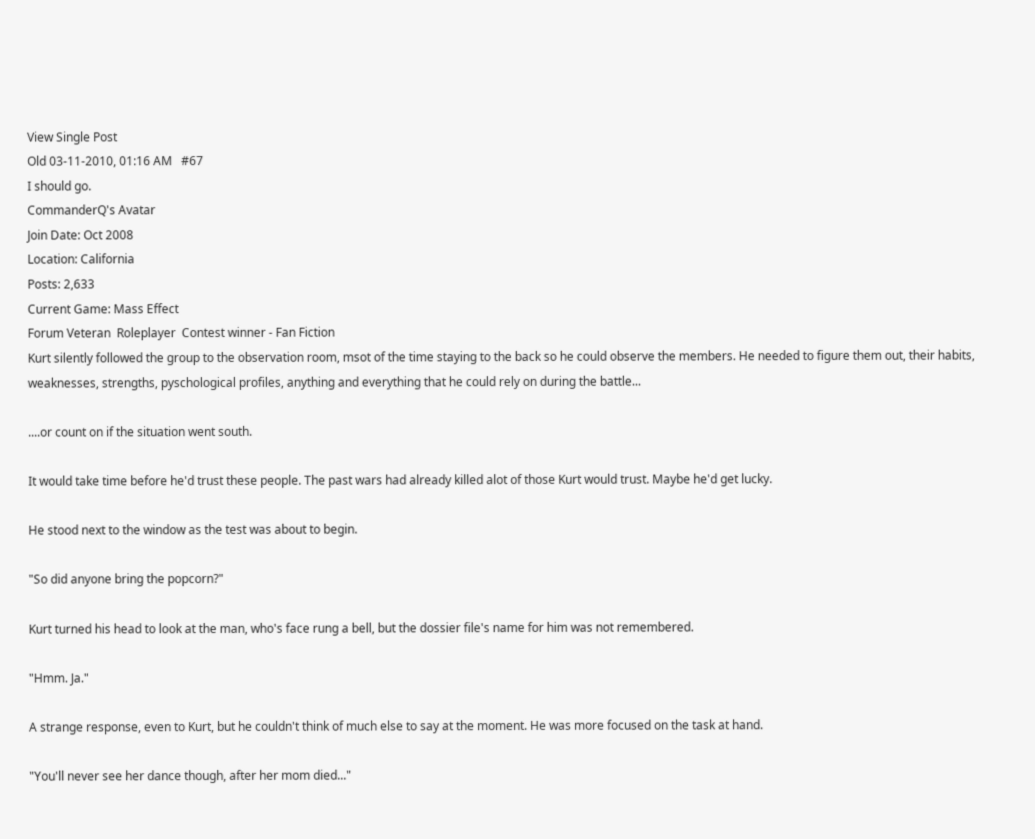View Single Post
Old 03-11-2010, 01:16 AM   #67
I should go.
CommanderQ's Avatar
Join Date: Oct 2008
Location: California
Posts: 2,633
Current Game: Mass Effect
Forum Veteran  Roleplayer  Contest winner - Fan Fiction
Kurt silently followed the group to the observation room, msot of the time staying to the back so he could observe the members. He needed to figure them out, their habits, weaknesses, strengths, pyschological profiles, anything and everything that he could rely on during the battle...

....or count on if the situation went south.

It would take time before he'd trust these people. The past wars had already killed alot of those Kurt would trust. Maybe he'd get lucky.

He stood next to the window as the test was about to begin.

"So did anyone bring the popcorn?"

Kurt turned his head to look at the man, who's face rung a bell, but the dossier file's name for him was not remembered.

"Hmm. Ja."

A strange response, even to Kurt, but he couldn't think of much else to say at the moment. He was more focused on the task at hand.

"You'll never see her dance though, after her mom died..."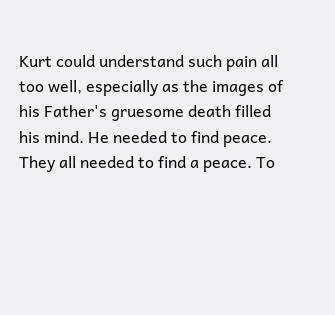Kurt could understand such pain all too well, especially as the images of his Father's gruesome death filled his mind. He needed to find peace. They all needed to find a peace. To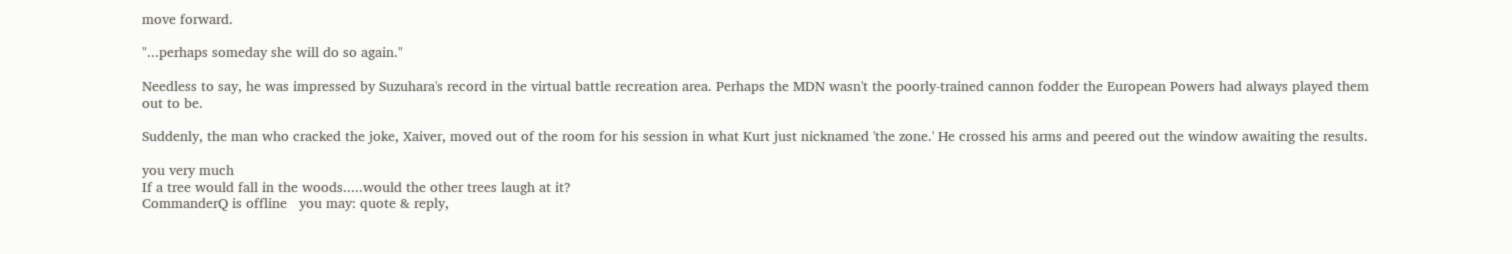move forward.

"...perhaps someday she will do so again."

Needless to say, he was impressed by Suzuhara's record in the virtual battle recreation area. Perhaps the MDN wasn't the poorly-trained cannon fodder the European Powers had always played them out to be.

Suddenly, the man who cracked the joke, Xaiver, moved out of the room for his session in what Kurt just nicknamed 'the zone.' He crossed his arms and peered out the window awaiting the results.

you very much
If a tree would fall in the woods.....would the other trees laugh at it?
CommanderQ is offline   you may: quote & reply,